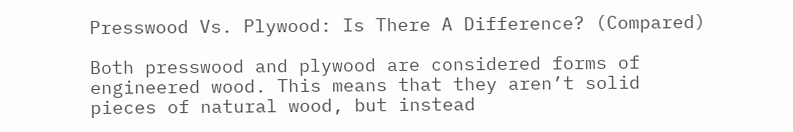Presswood Vs. Plywood: Is There A Difference? (Compared)

Both presswood and plywood are considered forms of engineered wood. This means that they aren’t solid pieces of natural wood, but instead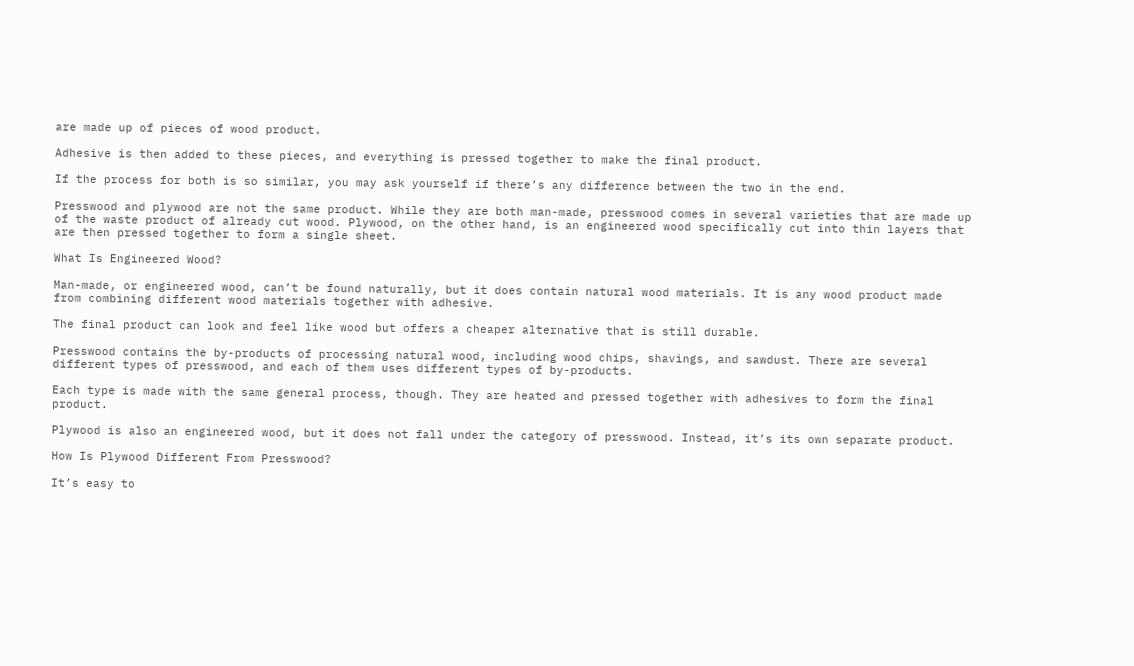are made up of pieces of wood product.

Adhesive is then added to these pieces, and everything is pressed together to make the final product.

If the process for both is so similar, you may ask yourself if there’s any difference between the two in the end.

Presswood and plywood are not the same product. While they are both man-made, presswood comes in several varieties that are made up of the waste product of already cut wood. Plywood, on the other hand, is an engineered wood specifically cut into thin layers that are then pressed together to form a single sheet.

What Is Engineered Wood?

Man-made, or engineered wood, can’t be found naturally, but it does contain natural wood materials. It is any wood product made from combining different wood materials together with adhesive.

The final product can look and feel like wood but offers a cheaper alternative that is still durable.

Presswood contains the by-products of processing natural wood, including wood chips, shavings, and sawdust. There are several different types of presswood, and each of them uses different types of by-products.

Each type is made with the same general process, though. They are heated and pressed together with adhesives to form the final product.

Plywood is also an engineered wood, but it does not fall under the category of presswood. Instead, it’s its own separate product.

How Is Plywood Different From Presswood?

It’s easy to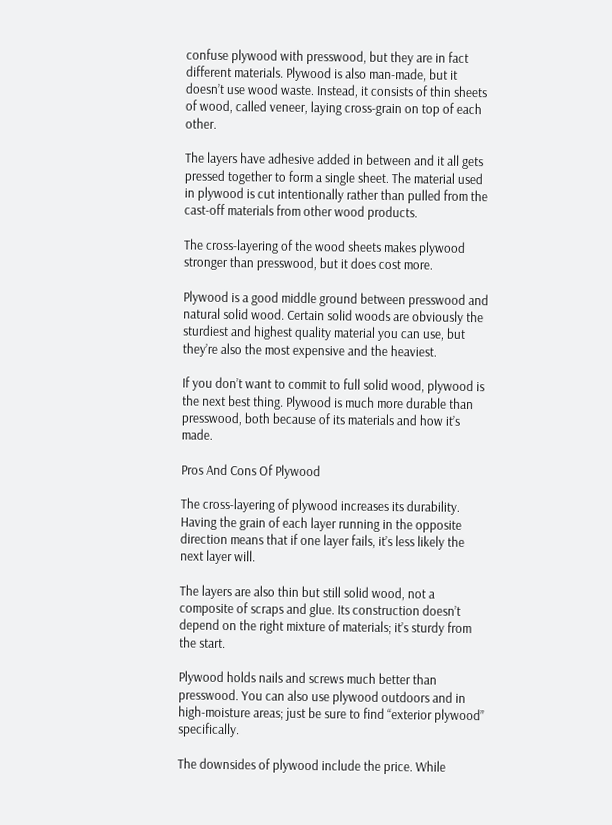confuse plywood with presswood, but they are in fact different materials. Plywood is also man-made, but it doesn’t use wood waste. Instead, it consists of thin sheets of wood, called veneer, laying cross-grain on top of each other.

The layers have adhesive added in between and it all gets pressed together to form a single sheet. The material used in plywood is cut intentionally rather than pulled from the cast-off materials from other wood products.

The cross-layering of the wood sheets makes plywood stronger than presswood, but it does cost more.

Plywood is a good middle ground between presswood and natural solid wood. Certain solid woods are obviously the sturdiest and highest quality material you can use, but they’re also the most expensive and the heaviest.

If you don’t want to commit to full solid wood, plywood is the next best thing. Plywood is much more durable than presswood, both because of its materials and how it’s made.

Pros And Cons Of Plywood

The cross-layering of plywood increases its durability. Having the grain of each layer running in the opposite direction means that if one layer fails, it’s less likely the next layer will.

The layers are also thin but still solid wood, not a composite of scraps and glue. Its construction doesn’t depend on the right mixture of materials; it’s sturdy from the start.

Plywood holds nails and screws much better than presswood. You can also use plywood outdoors and in high-moisture areas; just be sure to find “exterior plywood” specifically.

The downsides of plywood include the price. While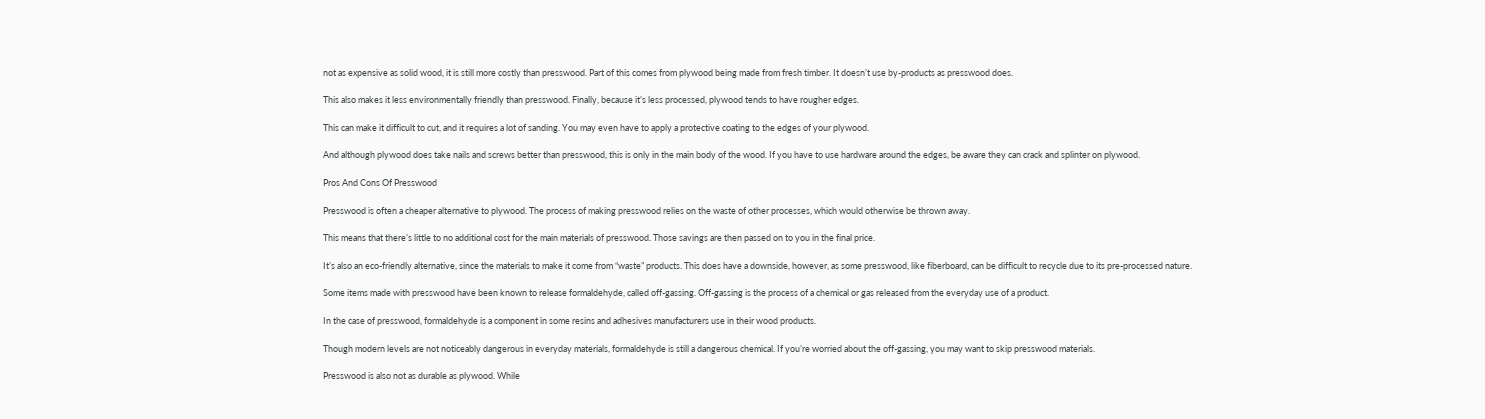not as expensive as solid wood, it is still more costly than presswood. Part of this comes from plywood being made from fresh timber. It doesn’t use by-products as presswood does.

This also makes it less environmentally friendly than presswood. Finally, because it’s less processed, plywood tends to have rougher edges.

This can make it difficult to cut, and it requires a lot of sanding. You may even have to apply a protective coating to the edges of your plywood.

And although plywood does take nails and screws better than presswood, this is only in the main body of the wood. If you have to use hardware around the edges, be aware they can crack and splinter on plywood.

Pros And Cons Of Presswood

Presswood is often a cheaper alternative to plywood. The process of making presswood relies on the waste of other processes, which would otherwise be thrown away.

This means that there’s little to no additional cost for the main materials of presswood. Those savings are then passed on to you in the final price.

It’s also an eco-friendly alternative, since the materials to make it come from “waste” products. This does have a downside, however, as some presswood, like fiberboard, can be difficult to recycle due to its pre-processed nature.

Some items made with presswood have been known to release formaldehyde, called off-gassing. Off-gassing is the process of a chemical or gas released from the everyday use of a product.

In the case of presswood, formaldehyde is a component in some resins and adhesives manufacturers use in their wood products.

Though modern levels are not noticeably dangerous in everyday materials, formaldehyde is still a dangerous chemical. If you’re worried about the off-gassing, you may want to skip presswood materials.

Presswood is also not as durable as plywood. While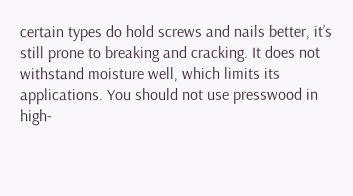certain types do hold screws and nails better, it’s still prone to breaking and cracking. It does not withstand moisture well, which limits its applications. You should not use presswood in high-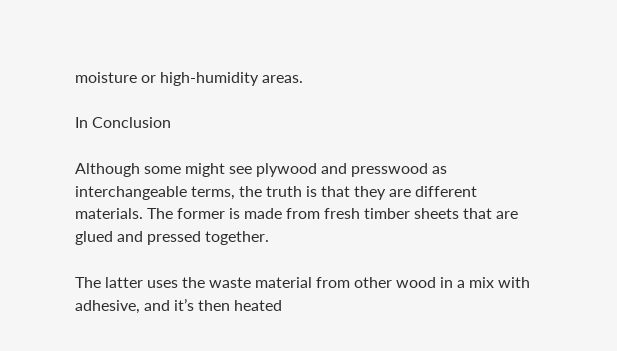moisture or high-humidity areas.

In Conclusion

Although some might see plywood and presswood as interchangeable terms, the truth is that they are different materials. The former is made from fresh timber sheets that are glued and pressed together.

The latter uses the waste material from other wood in a mix with adhesive, and it’s then heated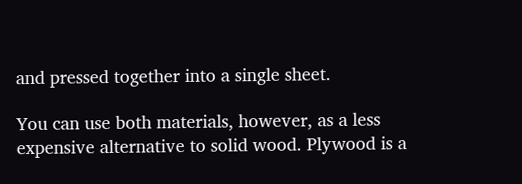and pressed together into a single sheet.

You can use both materials, however, as a less expensive alternative to solid wood. Plywood is a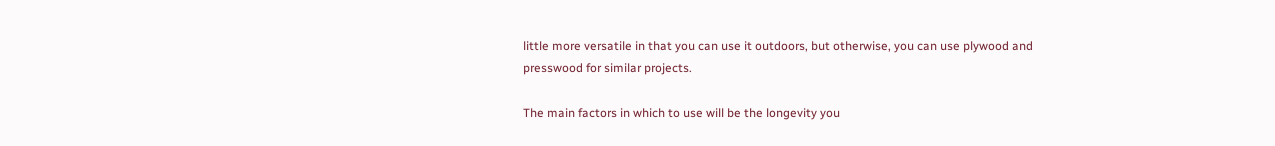little more versatile in that you can use it outdoors, but otherwise, you can use plywood and presswood for similar projects.

The main factors in which to use will be the longevity you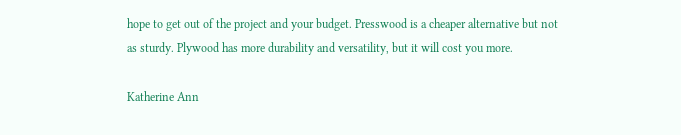hope to get out of the project and your budget. Presswood is a cheaper alternative but not as sturdy. Plywood has more durability and versatility, but it will cost you more.

Katherine Ann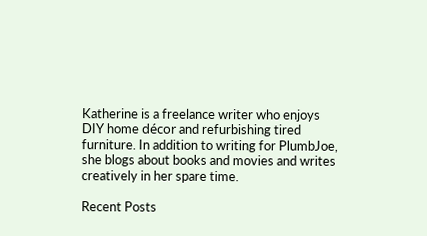Katherine is a freelance writer who enjoys DIY home décor and refurbishing tired furniture. In addition to writing for PlumbJoe, she blogs about books and movies and writes creatively in her spare time.

Recent Posts